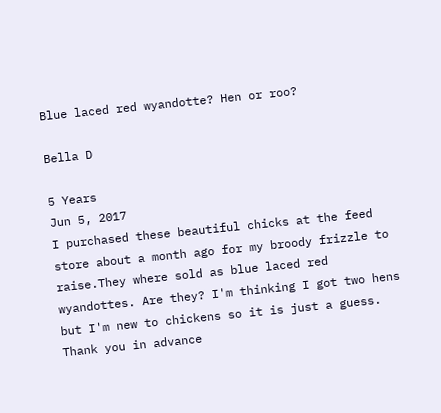Blue laced red wyandotte? Hen or roo?

Bella D

5 Years
Jun 5, 2017
I purchased these beautiful chicks at the feed store about a month ago for my broody frizzle to raise.They where sold as blue laced red wyandottes. Are they? I'm thinking I got two hens but I'm new to chickens so it is just a guess.
Thank you in advance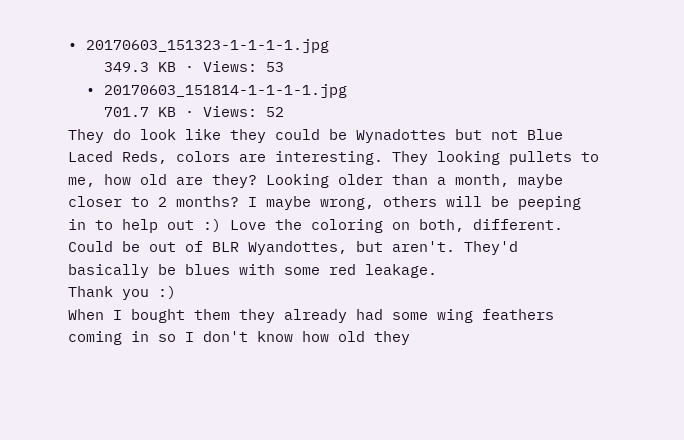• 20170603_151323-1-1-1-1.jpg
    349.3 KB · Views: 53
  • 20170603_151814-1-1-1-1.jpg
    701.7 KB · Views: 52
They do look like they could be Wynadottes but not Blue Laced Reds, colors are interesting. They looking pullets to me, how old are they? Looking older than a month, maybe closer to 2 months? I maybe wrong, others will be peeping in to help out :) Love the coloring on both, different.
Could be out of BLR Wyandottes, but aren't. They'd basically be blues with some red leakage.
Thank you :)
When I bought them they already had some wing feathers coming in so I don't know how old they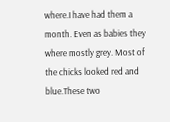where.I have had them a month. Even as babies they where mostly grey. Most of the chicks looked red and blue.These two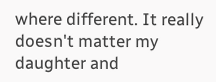where different. It really doesn't matter my daughter and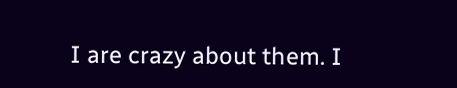I are crazy about them. I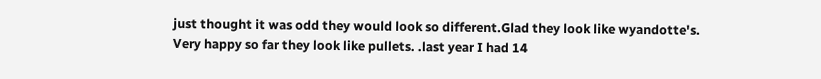just thought it was odd they would look so different.Glad they look like wyandotte's.
Very happy so far they look like pullets. .last year I had 14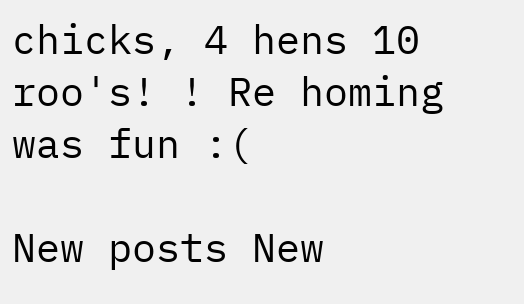chicks, 4 hens 10 roo's! ! Re homing was fun :(

New posts New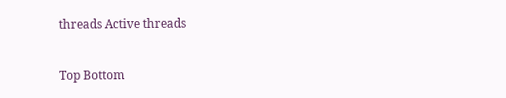threads Active threads

Top Bottom